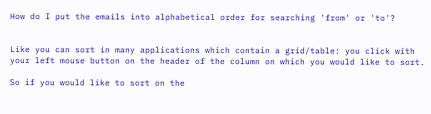How do I put the emails into alphabetical order for searching 'from' or 'to'?


Like you can sort in many applications which contain a grid/table: you click with your left mouse button on the header of the column on which you would like to sort.

So if you would like to sort on the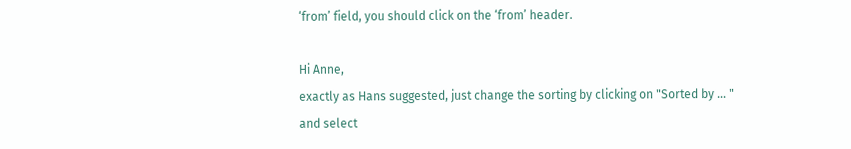‘from’ field, you should click on the ‘from’ header.

Hi Anne,
exactly as Hans suggested, just change the sorting by clicking on "Sorted by … " and select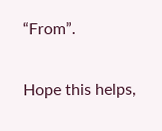“From”.

Hope this helps,